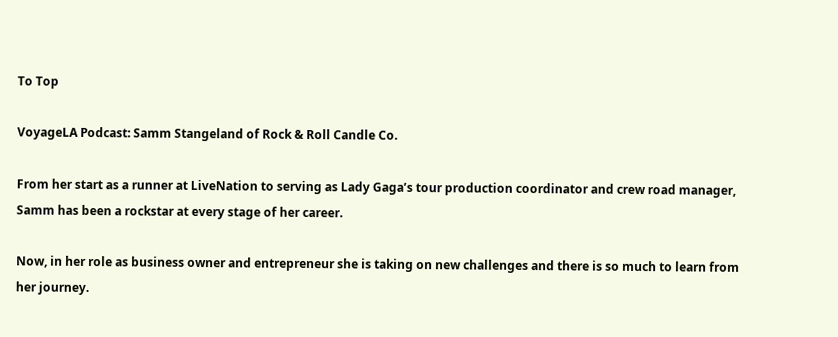To Top

VoyageLA Podcast: Samm Stangeland of Rock & Roll Candle Co.

From her start as a runner at LiveNation to serving as Lady Gaga’s tour production coordinator and crew road manager, Samm has been a rockstar at every stage of her career.

Now, in her role as business owner and entrepreneur she is taking on new challenges and there is so much to learn from her journey.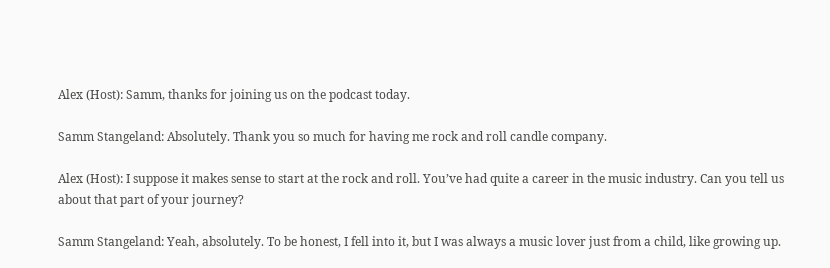Alex (Host): Samm, thanks for joining us on the podcast today.

Samm Stangeland: Absolutely. Thank you so much for having me rock and roll candle company.

Alex (Host): I suppose it makes sense to start at the rock and roll. You’ve had quite a career in the music industry. Can you tell us about that part of your journey?

Samm Stangeland: Yeah, absolutely. To be honest, I fell into it, but I was always a music lover just from a child, like growing up.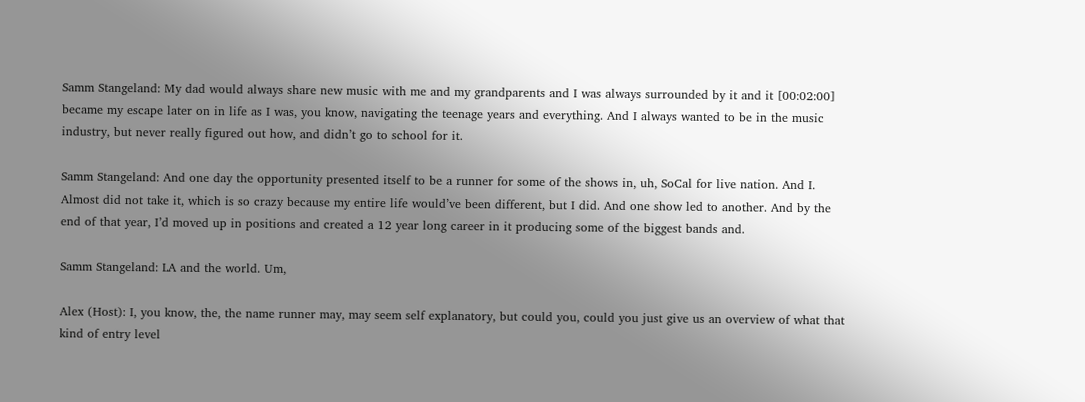Samm Stangeland: My dad would always share new music with me and my grandparents and I was always surrounded by it and it [00:02:00] became my escape later on in life as I was, you know, navigating the teenage years and everything. And I always wanted to be in the music industry, but never really figured out how, and didn’t go to school for it.

Samm Stangeland: And one day the opportunity presented itself to be a runner for some of the shows in, uh, SoCal for live nation. And I. Almost did not take it, which is so crazy because my entire life would’ve been different, but I did. And one show led to another. And by the end of that year, I’d moved up in positions and created a 12 year long career in it producing some of the biggest bands and.

Samm Stangeland: LA and the world. Um,

Alex (Host): I, you know, the, the name runner may, may seem self explanatory, but could you, could you just give us an overview of what that kind of entry level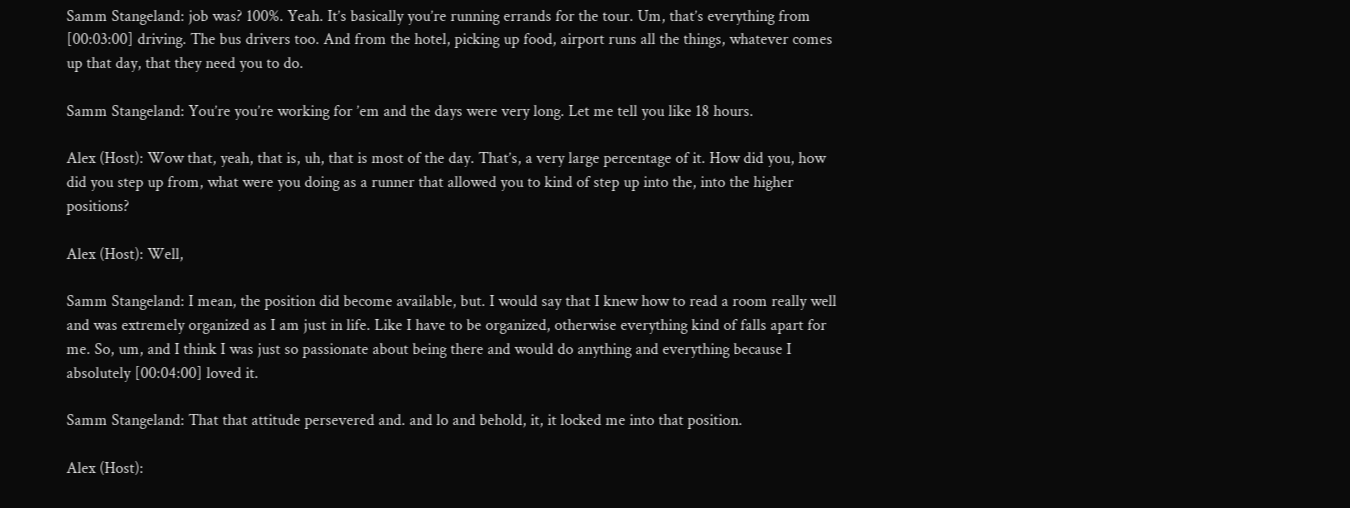Samm Stangeland: job was? 100%. Yeah. It’s basically you’re running errands for the tour. Um, that’s everything from [00:03:00] driving. The bus drivers too. And from the hotel, picking up food, airport runs all the things, whatever comes up that day, that they need you to do.

Samm Stangeland: You’re you’re working for ’em and the days were very long. Let me tell you like 18 hours.

Alex (Host): Wow that, yeah, that is, uh, that is most of the day. That’s, a very large percentage of it. How did you, how did you step up from, what were you doing as a runner that allowed you to kind of step up into the, into the higher positions?

Alex (Host): Well,

Samm Stangeland: I mean, the position did become available, but. I would say that I knew how to read a room really well and was extremely organized as I am just in life. Like I have to be organized, otherwise everything kind of falls apart for me. So, um, and I think I was just so passionate about being there and would do anything and everything because I absolutely [00:04:00] loved it.

Samm Stangeland: That that attitude persevered and. and lo and behold, it, it locked me into that position.

Alex (Host):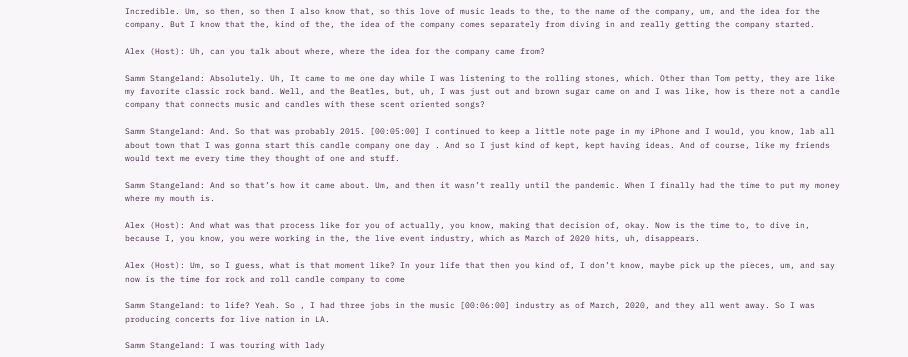Incredible. Um, so then, so then I also know that, so this love of music leads to the, to the name of the company, um, and the idea for the company. But I know that the, kind of the, the idea of the company comes separately from diving in and really getting the company started.

Alex (Host): Uh, can you talk about where, where the idea for the company came from?

Samm Stangeland: Absolutely. Uh, It came to me one day while I was listening to the rolling stones, which. Other than Tom petty, they are like my favorite classic rock band. Well, and the Beatles, but, uh, I was just out and brown sugar came on and I was like, how is there not a candle company that connects music and candles with these scent oriented songs?

Samm Stangeland: And. So that was probably 2015. [00:05:00] I continued to keep a little note page in my iPhone and I would, you know, lab all about town that I was gonna start this candle company one day . And so I just kind of kept, kept having ideas. And of course, like my friends would text me every time they thought of one and stuff.

Samm Stangeland: And so that’s how it came about. Um, and then it wasn’t really until the pandemic. When I finally had the time to put my money where my mouth is.

Alex (Host): And what was that process like for you of actually, you know, making that decision of, okay. Now is the time to, to dive in, because I, you know, you were working in the, the live event industry, which as March of 2020 hits, uh, disappears.

Alex (Host): Um, so I guess, what is that moment like? In your life that then you kind of, I don’t know, maybe pick up the pieces, um, and say now is the time for rock and roll candle company to come

Samm Stangeland: to life? Yeah. So , I had three jobs in the music [00:06:00] industry as of March, 2020, and they all went away. So I was producing concerts for live nation in LA.

Samm Stangeland: I was touring with lady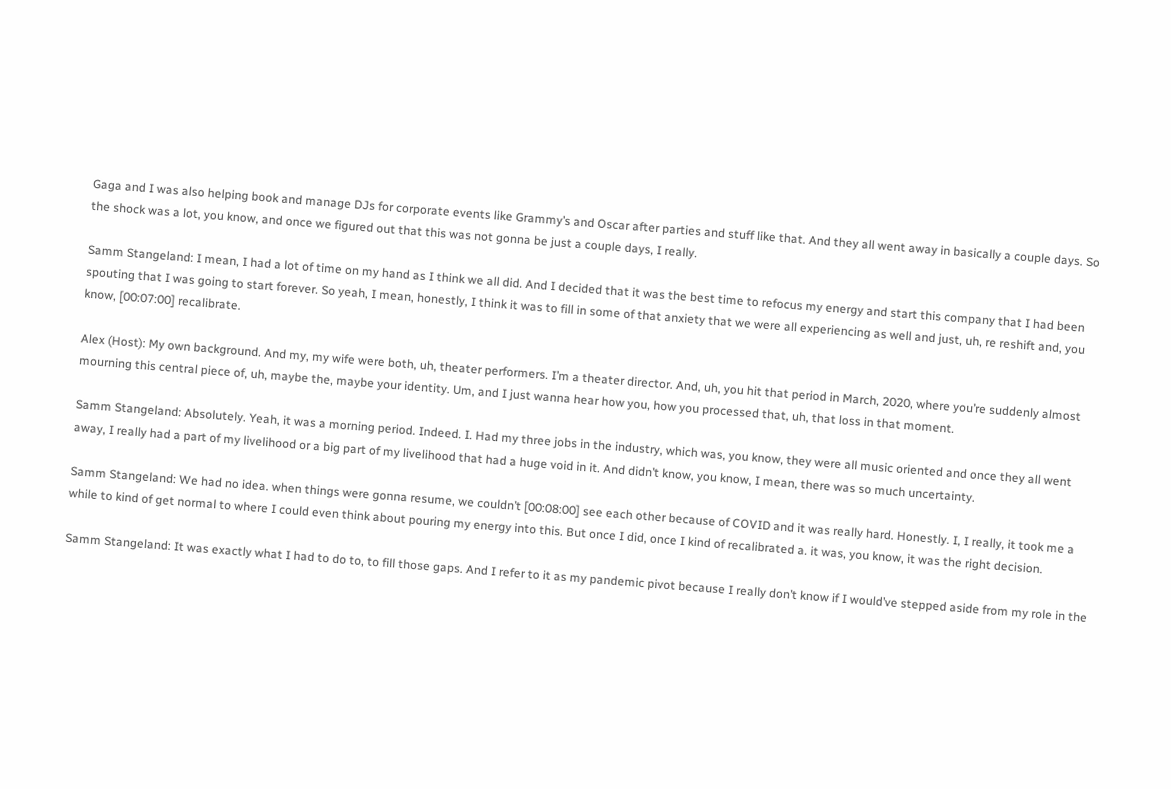Gaga and I was also helping book and manage DJs for corporate events like Grammy’s and Oscar after parties and stuff like that. And they all went away in basically a couple days. So the shock was a lot, you know, and once we figured out that this was not gonna be just a couple days, I really.

Samm Stangeland: I mean, I had a lot of time on my hand as I think we all did. And I decided that it was the best time to refocus my energy and start this company that I had been spouting that I was going to start forever. So yeah, I mean, honestly, I think it was to fill in some of that anxiety that we were all experiencing as well and just, uh, re reshift and, you know, [00:07:00] recalibrate.

Alex (Host): My own background. And my, my wife were both, uh, theater performers. I’m a theater director. And, uh, you hit that period in March, 2020, where you’re suddenly almost mourning this central piece of, uh, maybe the, maybe your identity. Um, and I just wanna hear how you, how you processed that, uh, that loss in that moment.

Samm Stangeland: Absolutely. Yeah, it was a morning period. Indeed. I. Had my three jobs in the industry, which was, you know, they were all music oriented and once they all went away, I really had a part of my livelihood or a big part of my livelihood that had a huge void in it. And didn’t know, you know, I mean, there was so much uncertainty.

Samm Stangeland: We had no idea. when things were gonna resume, we couldn’t [00:08:00] see each other because of COVID and it was really hard. Honestly. I, I really, it took me a while to kind of get normal to where I could even think about pouring my energy into this. But once I did, once I kind of recalibrated a. it was, you know, it was the right decision.

Samm Stangeland: It was exactly what I had to do to, to fill those gaps. And I refer to it as my pandemic pivot because I really don’t know if I would’ve stepped aside from my role in the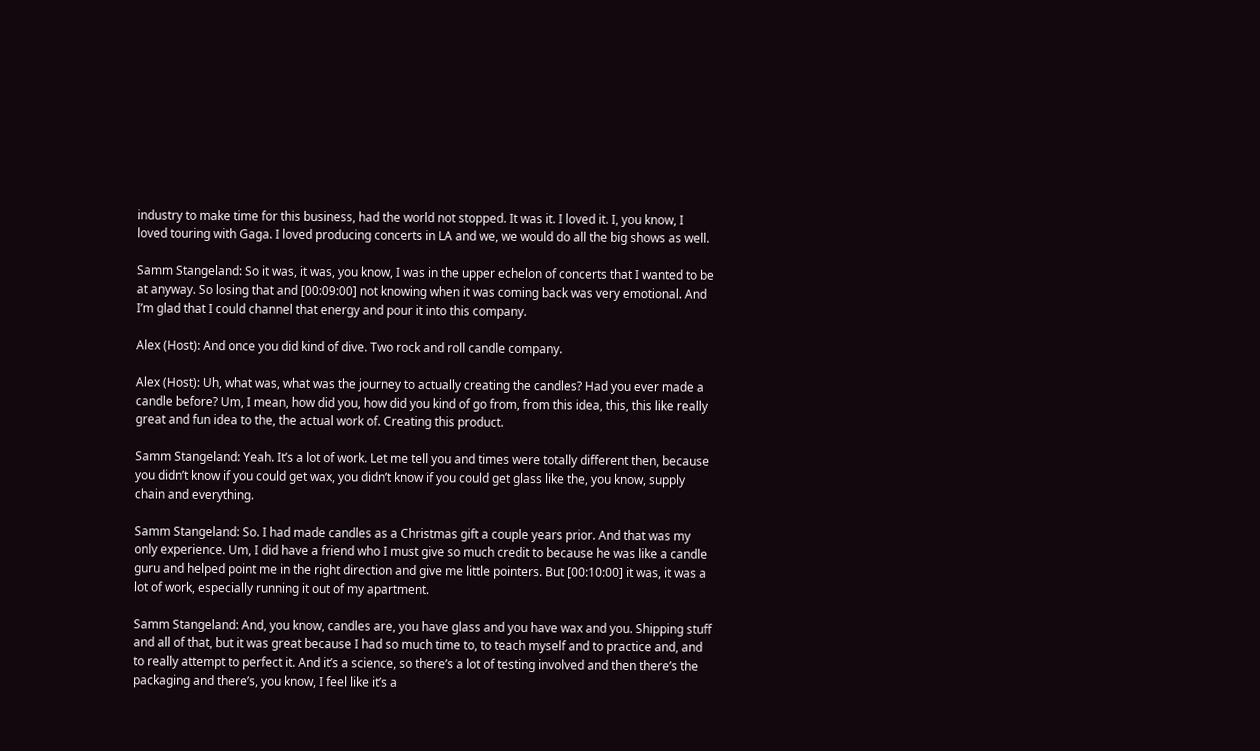industry to make time for this business, had the world not stopped. It was it. I loved it. I, you know, I loved touring with Gaga. I loved producing concerts in LA and we, we would do all the big shows as well.

Samm Stangeland: So it was, it was, you know, I was in the upper echelon of concerts that I wanted to be at anyway. So losing that and [00:09:00] not knowing when it was coming back was very emotional. And I’m glad that I could channel that energy and pour it into this company.

Alex (Host): And once you did kind of dive. Two rock and roll candle company.

Alex (Host): Uh, what was, what was the journey to actually creating the candles? Had you ever made a candle before? Um, I mean, how did you, how did you kind of go from, from this idea, this, this like really great and fun idea to the, the actual work of. Creating this product.

Samm Stangeland: Yeah. It’s a lot of work. Let me tell you and times were totally different then, because you didn’t know if you could get wax, you didn’t know if you could get glass like the, you know, supply chain and everything.

Samm Stangeland: So. I had made candles as a Christmas gift a couple years prior. And that was my only experience. Um, I did have a friend who I must give so much credit to because he was like a candle guru and helped point me in the right direction and give me little pointers. But [00:10:00] it was, it was a lot of work, especially running it out of my apartment.

Samm Stangeland: And, you know, candles are, you have glass and you have wax and you. Shipping stuff and all of that, but it was great because I had so much time to, to teach myself and to practice and, and to really attempt to perfect it. And it’s a science, so there’s a lot of testing involved and then there’s the packaging and there’s, you know, I feel like it’s a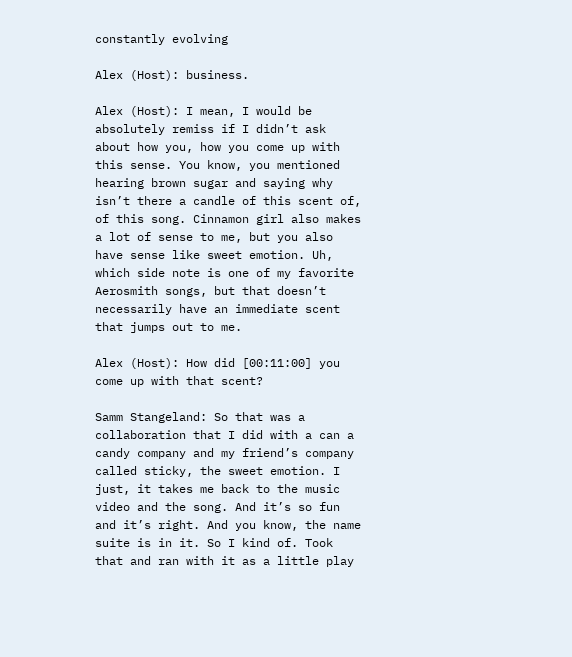constantly evolving

Alex (Host): business.

Alex (Host): I mean, I would be absolutely remiss if I didn’t ask about how you, how you come up with this sense. You know, you mentioned hearing brown sugar and saying why isn’t there a candle of this scent of, of this song. Cinnamon girl also makes a lot of sense to me, but you also have sense like sweet emotion. Uh, which side note is one of my favorite Aerosmith songs, but that doesn’t necessarily have an immediate scent that jumps out to me.

Alex (Host): How did [00:11:00] you come up with that scent?

Samm Stangeland: So that was a collaboration that I did with a can a candy company and my friend’s company called sticky, the sweet emotion. I just, it takes me back to the music video and the song. And it’s so fun and it’s right. And you know, the name suite is in it. So I kind of. Took that and ran with it as a little play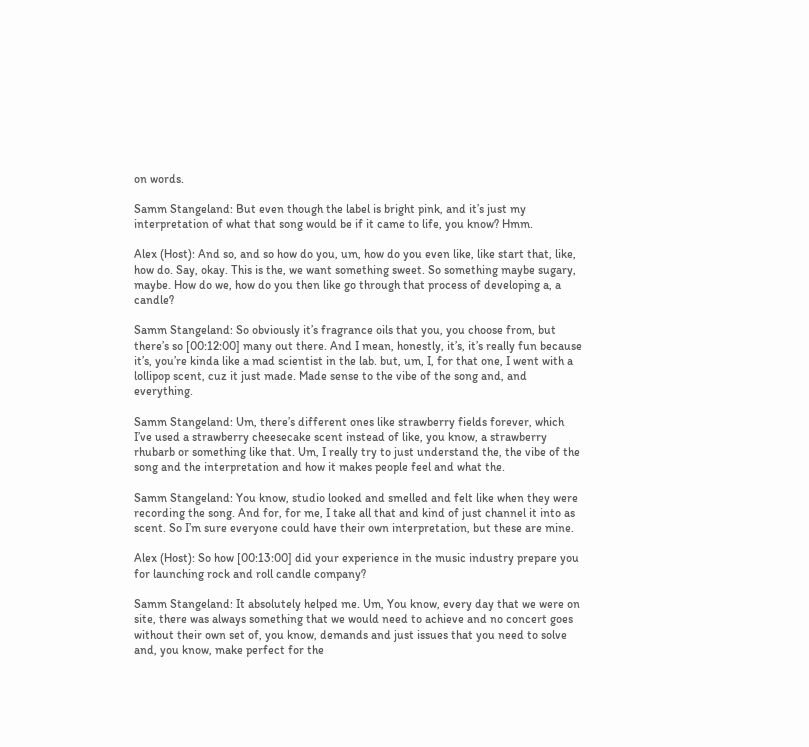on words.

Samm Stangeland: But even though the label is bright pink, and it’s just my interpretation of what that song would be if it came to life, you know? Hmm.

Alex (Host): And so, and so how do you, um, how do you even like, like start that, like, how do. Say, okay. This is the, we want something sweet. So something maybe sugary, maybe. How do we, how do you then like go through that process of developing a, a candle?

Samm Stangeland: So obviously it’s fragrance oils that you, you choose from, but there’s so [00:12:00] many out there. And I mean, honestly, it’s, it’s really fun because it’s, you’re kinda like a mad scientist in the lab. but, um, I, for that one, I went with a lollipop scent, cuz it just made. Made sense to the vibe of the song and, and everything.

Samm Stangeland: Um, there’s different ones like strawberry fields forever, which I’ve used a strawberry cheesecake scent instead of like, you know, a strawberry rhubarb or something like that. Um, I really try to just understand the, the vibe of the song and the interpretation and how it makes people feel and what the.

Samm Stangeland: You know, studio looked and smelled and felt like when they were recording the song. And for, for me, I take all that and kind of just channel it into as scent. So I’m sure everyone could have their own interpretation, but these are mine.

Alex (Host): So how [00:13:00] did your experience in the music industry prepare you for launching rock and roll candle company?

Samm Stangeland: It absolutely helped me. Um, You know, every day that we were on site, there was always something that we would need to achieve and no concert goes without their own set of, you know, demands and just issues that you need to solve and, you know, make perfect for the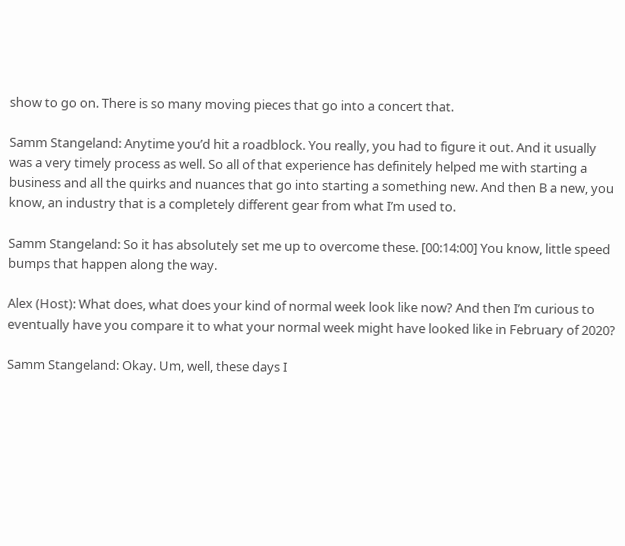show to go on. There is so many moving pieces that go into a concert that.

Samm Stangeland: Anytime you’d hit a roadblock. You really, you had to figure it out. And it usually was a very timely process as well. So all of that experience has definitely helped me with starting a business and all the quirks and nuances that go into starting a something new. And then B a new, you know, an industry that is a completely different gear from what I’m used to.

Samm Stangeland: So it has absolutely set me up to overcome these. [00:14:00] You know, little speed bumps that happen along the way.

Alex (Host): What does, what does your kind of normal week look like now? And then I’m curious to eventually have you compare it to what your normal week might have looked like in February of 2020?

Samm Stangeland: Okay. Um, well, these days I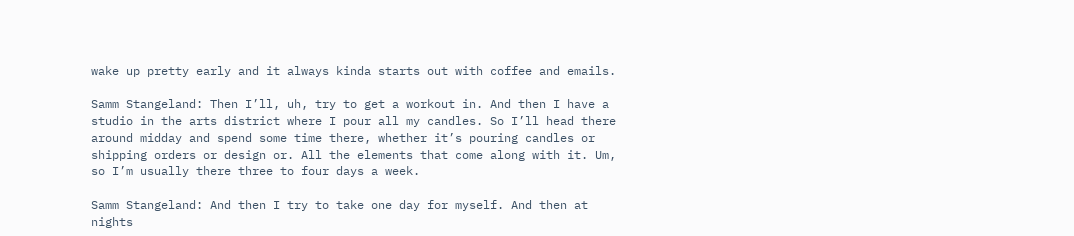wake up pretty early and it always kinda starts out with coffee and emails.

Samm Stangeland: Then I’ll, uh, try to get a workout in. And then I have a studio in the arts district where I pour all my candles. So I’ll head there around midday and spend some time there, whether it’s pouring candles or shipping orders or design or. All the elements that come along with it. Um, so I’m usually there three to four days a week.

Samm Stangeland: And then I try to take one day for myself. And then at nights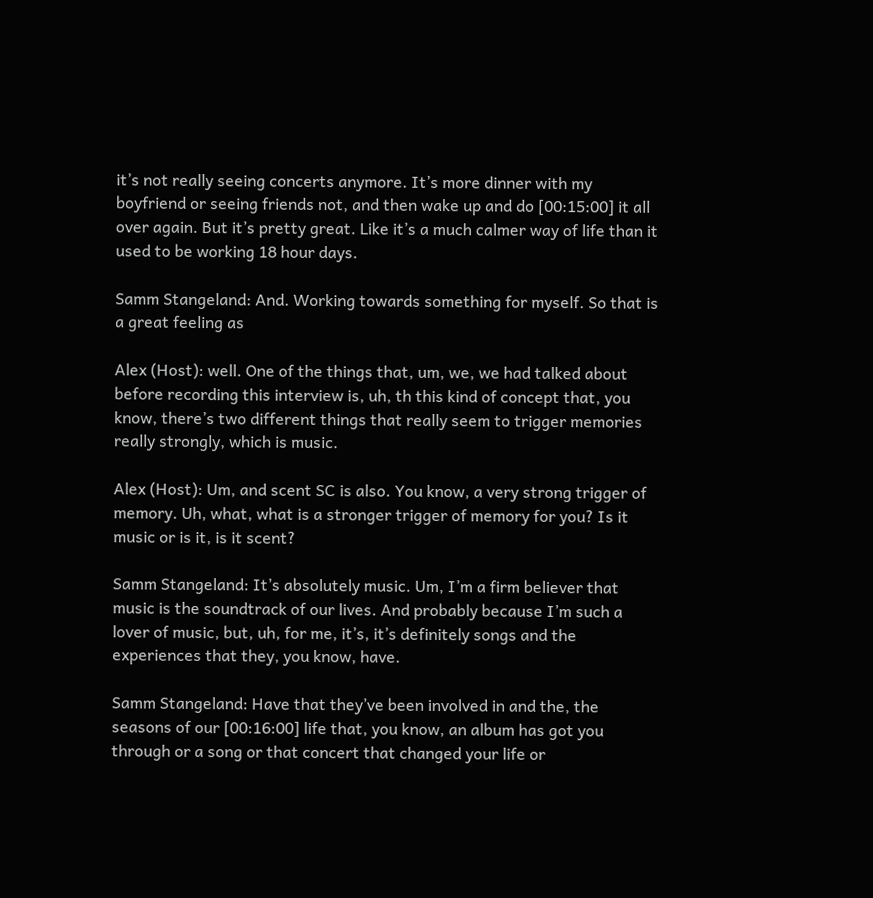it’s not really seeing concerts anymore. It’s more dinner with my boyfriend or seeing friends not, and then wake up and do [00:15:00] it all over again. But it’s pretty great. Like it’s a much calmer way of life than it used to be working 18 hour days.

Samm Stangeland: And. Working towards something for myself. So that is a great feeling as

Alex (Host): well. One of the things that, um, we, we had talked about before recording this interview is, uh, th this kind of concept that, you know, there’s two different things that really seem to trigger memories really strongly, which is music.

Alex (Host): Um, and scent SC is also. You know, a very strong trigger of memory. Uh, what, what is a stronger trigger of memory for you? Is it music or is it, is it scent?

Samm Stangeland: It’s absolutely music. Um, I’m a firm believer that music is the soundtrack of our lives. And probably because I’m such a lover of music, but, uh, for me, it’s, it’s definitely songs and the experiences that they, you know, have.

Samm Stangeland: Have that they’ve been involved in and the, the seasons of our [00:16:00] life that, you know, an album has got you through or a song or that concert that changed your life or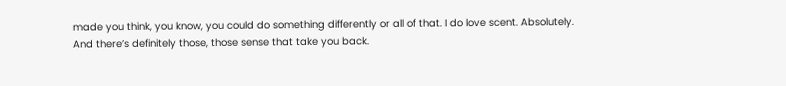made you think, you know, you could do something differently or all of that. I do love scent. Absolutely. And there’s definitely those, those sense that take you back.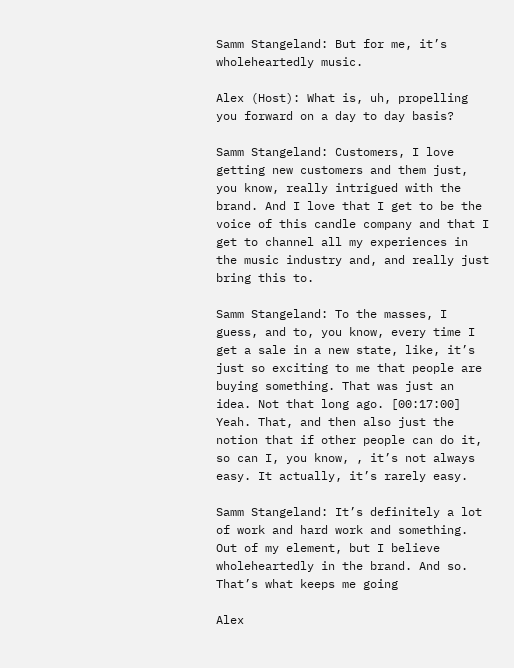Samm Stangeland: But for me, it’s wholeheartedly music.

Alex (Host): What is, uh, propelling you forward on a day to day basis?

Samm Stangeland: Customers, I love getting new customers and them just, you know, really intrigued with the brand. And I love that I get to be the voice of this candle company and that I get to channel all my experiences in the music industry and, and really just bring this to.

Samm Stangeland: To the masses, I guess, and to, you know, every time I get a sale in a new state, like, it’s just so exciting to me that people are buying something. That was just an idea. Not that long ago. [00:17:00] Yeah. That, and then also just the notion that if other people can do it, so can I, you know, , it’s not always easy. It actually, it’s rarely easy.

Samm Stangeland: It’s definitely a lot of work and hard work and something. Out of my element, but I believe wholeheartedly in the brand. And so. That’s what keeps me going

Alex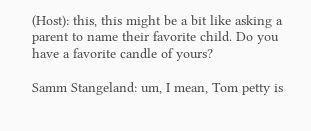(Host): this, this might be a bit like asking a parent to name their favorite child. Do you have a favorite candle of yours?

Samm Stangeland: um, I mean, Tom petty is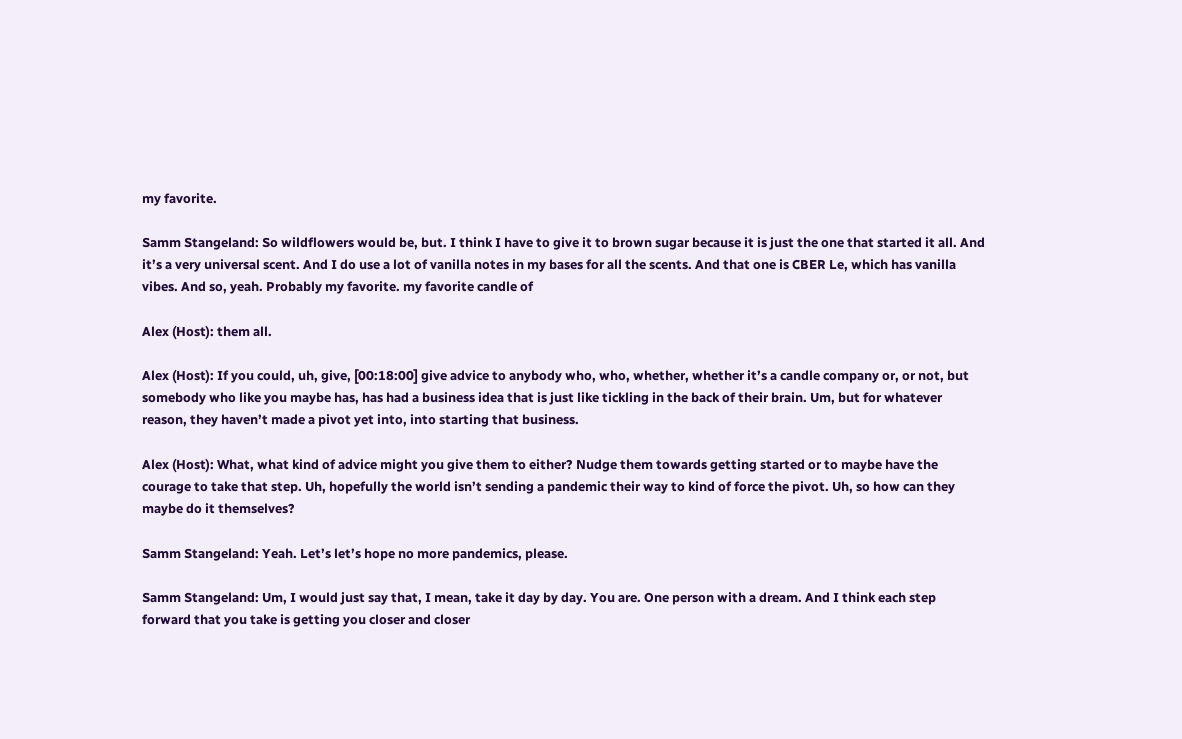my favorite.

Samm Stangeland: So wildflowers would be, but. I think I have to give it to brown sugar because it is just the one that started it all. And it’s a very universal scent. And I do use a lot of vanilla notes in my bases for all the scents. And that one is CBER Le, which has vanilla vibes. And so, yeah. Probably my favorite. my favorite candle of

Alex (Host): them all.

Alex (Host): If you could, uh, give, [00:18:00] give advice to anybody who, who, whether, whether it’s a candle company or, or not, but somebody who like you maybe has, has had a business idea that is just like tickling in the back of their brain. Um, but for whatever reason, they haven’t made a pivot yet into, into starting that business.

Alex (Host): What, what kind of advice might you give them to either? Nudge them towards getting started or to maybe have the courage to take that step. Uh, hopefully the world isn’t sending a pandemic their way to kind of force the pivot. Uh, so how can they maybe do it themselves?

Samm Stangeland: Yeah. Let’s let’s hope no more pandemics, please.

Samm Stangeland: Um, I would just say that, I mean, take it day by day. You are. One person with a dream. And I think each step forward that you take is getting you closer and closer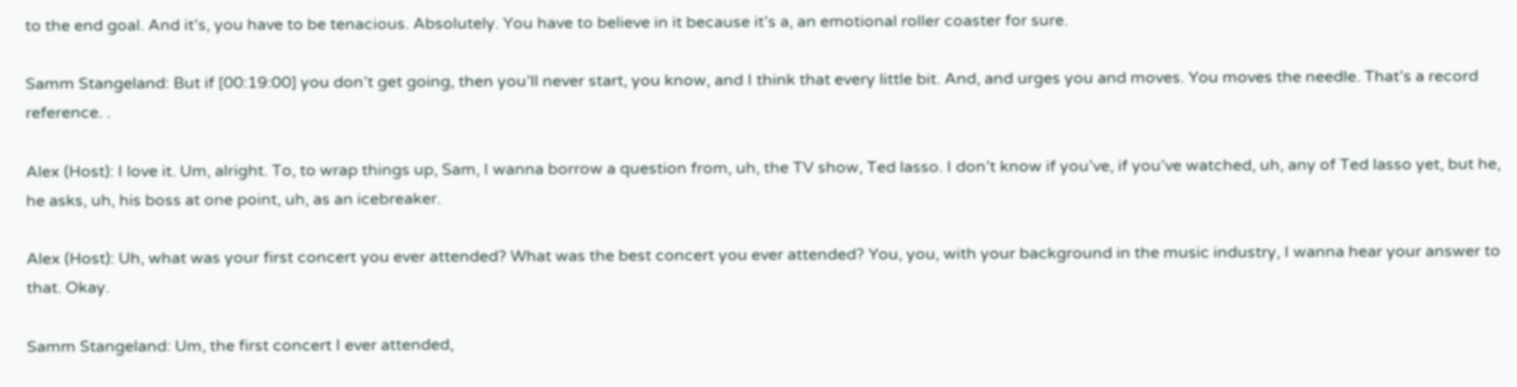to the end goal. And it’s, you have to be tenacious. Absolutely. You have to believe in it because it’s a, an emotional roller coaster for sure.

Samm Stangeland: But if [00:19:00] you don’t get going, then you’ll never start, you know, and I think that every little bit. And, and urges you and moves. You moves the needle. That’s a record reference. .

Alex (Host): I love it. Um, alright. To, to wrap things up, Sam, I wanna borrow a question from, uh, the TV show, Ted lasso. I don’t know if you’ve, if you’ve watched, uh, any of Ted lasso yet, but he, he asks, uh, his boss at one point, uh, as an icebreaker.

Alex (Host): Uh, what was your first concert you ever attended? What was the best concert you ever attended? You, you, with your background in the music industry, I wanna hear your answer to that. Okay.

Samm Stangeland: Um, the first concert I ever attended,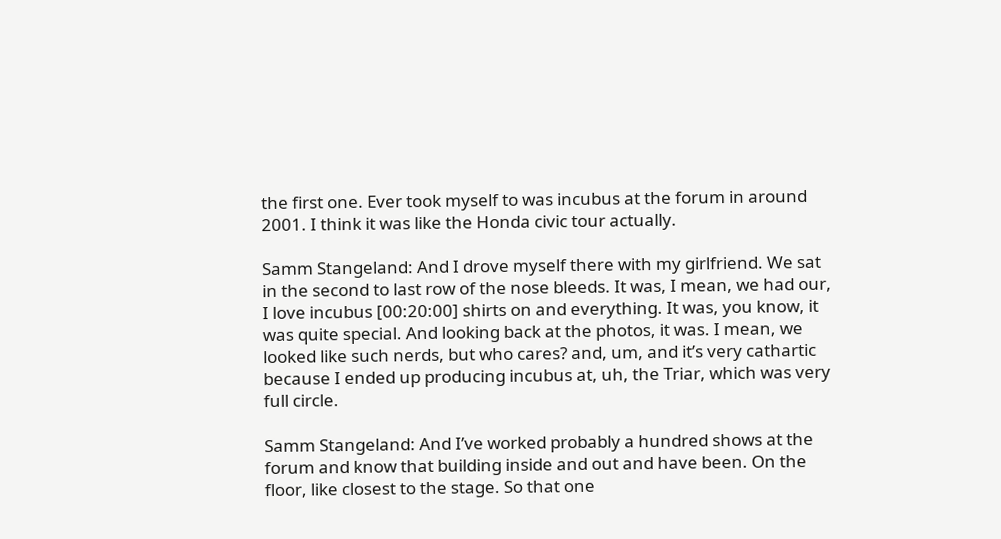the first one. Ever took myself to was incubus at the forum in around 2001. I think it was like the Honda civic tour actually.

Samm Stangeland: And I drove myself there with my girlfriend. We sat in the second to last row of the nose bleeds. It was, I mean, we had our, I love incubus [00:20:00] shirts on and everything. It was, you know, it was quite special. And looking back at the photos, it was. I mean, we looked like such nerds, but who cares? and, um, and it’s very cathartic because I ended up producing incubus at, uh, the Triar, which was very full circle.

Samm Stangeland: And I’ve worked probably a hundred shows at the forum and know that building inside and out and have been. On the floor, like closest to the stage. So that one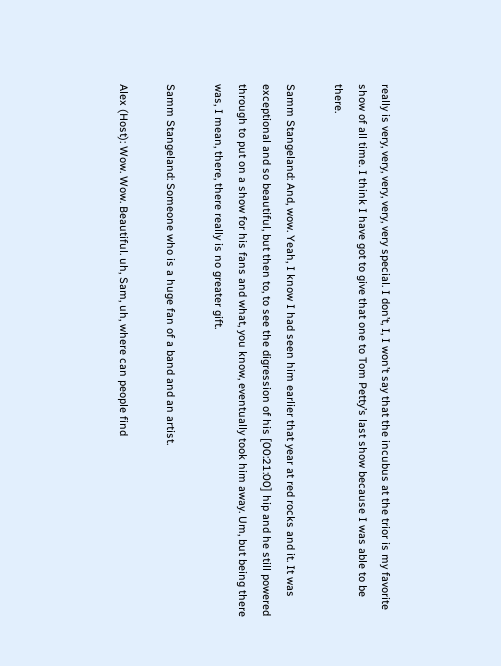really is very, very, very, very, very special. I don’t, I, I won’t say that the incubus at the trior is my favorite show of all time. I think I have got to give that one to Tom Petty’s last show because I was able to be there.

Samm Stangeland: And, wow. Yeah, I know I had seen him earlier that year at red rocks and it. It was exceptional and so beautiful, but then to, to see the digression of his [00:21:00] hip and he still powered through to put on a show for his fans and what, you know, eventually took him away. Um, but being there was, I mean, there, there really is no greater gift.

Samm Stangeland: Someone who is a huge fan of a band and an artist.

Alex (Host): Wow. Wow. Beautiful. uh, Sam, uh, where can people find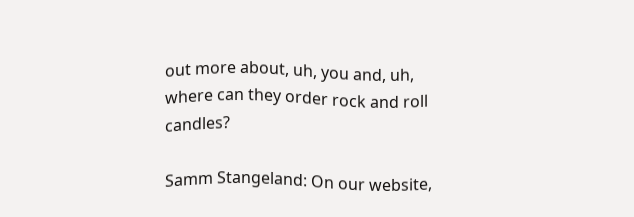out more about, uh, you and, uh, where can they order rock and roll candles?

Samm Stangeland: On our website,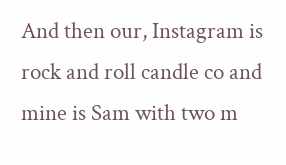And then our, Instagram is rock and roll candle co and mine is Sam with two m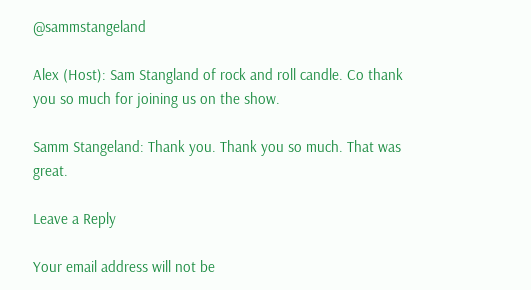@sammstangeland

Alex (Host): Sam Stangland of rock and roll candle. Co thank you so much for joining us on the show.

Samm Stangeland: Thank you. Thank you so much. That was great.

Leave a Reply

Your email address will not be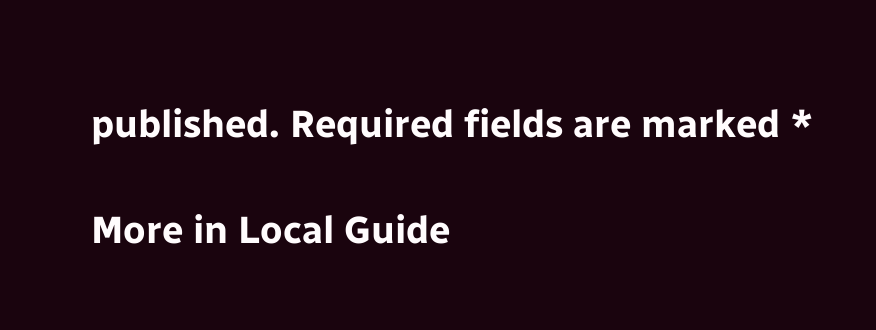published. Required fields are marked *

More in Local Guide